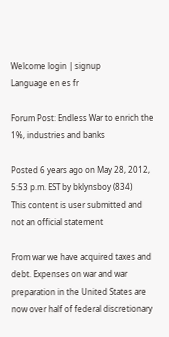Welcome login | signup
Language en es fr

Forum Post: Endless War to enrich the 1%, industries and banks

Posted 6 years ago on May 28, 2012, 5:53 p.m. EST by bklynsboy (834)
This content is user submitted and not an official statement

From war we have acquired taxes and debt. Expenses on war and war preparation in the United States are now over half of federal discretionary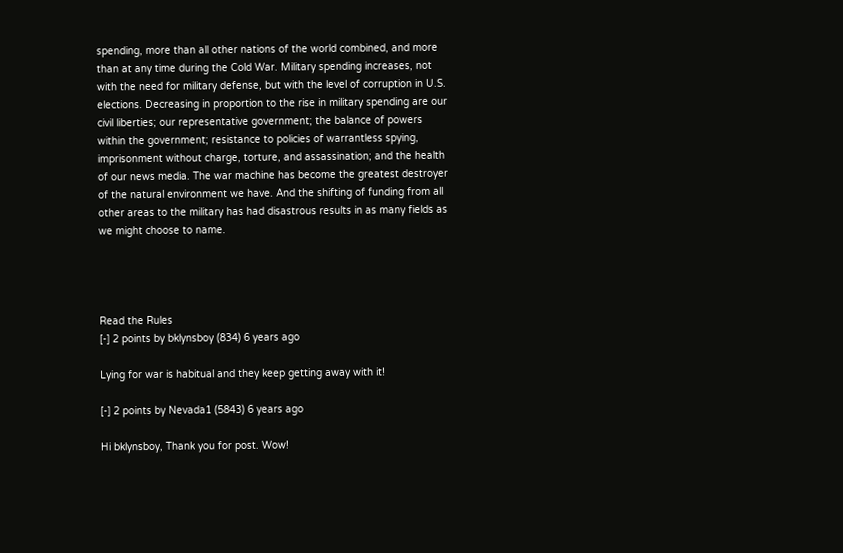spending, more than all other nations of the world combined, and more than at any time during the Cold War. Military spending increases, not with the need for military defense, but with the level of corruption in U.S. elections. Decreasing in proportion to the rise in military spending are our civil liberties; our representative government; the balance of powers within the government; resistance to policies of warrantless spying, imprisonment without charge, torture, and assassination; and the health of our news media. The war machine has become the greatest destroyer of the natural environment we have. And the shifting of funding from all other areas to the military has had disastrous results in as many fields as we might choose to name.




Read the Rules
[-] 2 points by bklynsboy (834) 6 years ago

Lying for war is habitual and they keep getting away with it!

[-] 2 points by Nevada1 (5843) 6 years ago

Hi bklynsboy, Thank you for post. Wow!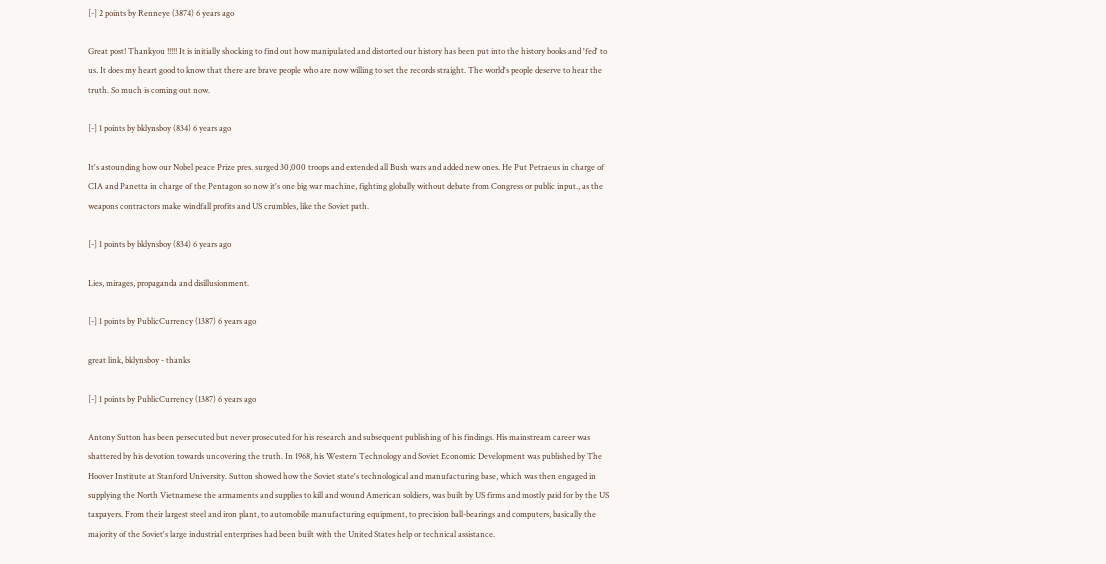[-] 2 points by Renneye (3874) 6 years ago

Great post! Thankyou !!!!! It is initially shocking to find out how manipulated and distorted our history has been put into the history books and 'fed' to us. It does my heart good to know that there are brave people who are now willing to set the records straight. The world's people deserve to hear the truth. So much is coming out now.

[-] 1 points by bklynsboy (834) 6 years ago

It's astounding how our Nobel peace Prize pres. surged 30,000 troops and extended all Bush wars and added new ones. He Put Petraeus in charge of CIA and Panetta in charge of the Pentagon so now it's one big war machine, fighting globally without debate from Congress or public input., as the weapons contractors make windfall profits and US crumbles, like the Soviet path.

[-] 1 points by bklynsboy (834) 6 years ago

Lies, mirages, propaganda and disillusionment.

[-] 1 points by PublicCurrency (1387) 6 years ago

great link, bklynsboy - thanks

[-] 1 points by PublicCurrency (1387) 6 years ago

Antony Sutton has been persecuted but never prosecuted for his research and subsequent publishing of his findings. His mainstream career was shattered by his devotion towards uncovering the truth. In 1968, his Western Technology and Soviet Economic Development was published by The Hoover Institute at Stanford University. Sutton showed how the Soviet state's technological and manufacturing base, which was then engaged in supplying the North Vietnamese the armaments and supplies to kill and wound American soldiers, was built by US firms and mostly paid for by the US taxpayers. From their largest steel and iron plant, to automobile manufacturing equipment, to precision ball-bearings and computers, basically the majority of the Soviet's large industrial enterprises had been built with the United States help or technical assistance.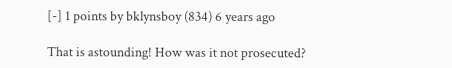[-] 1 points by bklynsboy (834) 6 years ago

That is astounding! How was it not prosecuted?